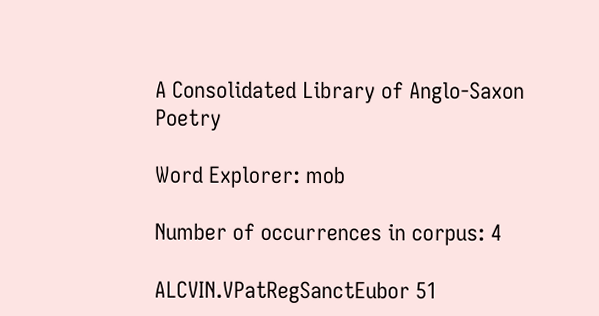A Consolidated Library of Anglo-Saxon Poetry

Word Explorer: mob

Number of occurrences in corpus: 4

ALCVIN.VPatRegSanctEubor 51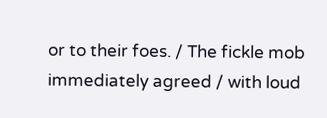or to their foes. / The fickle mob immediately agreed / with loud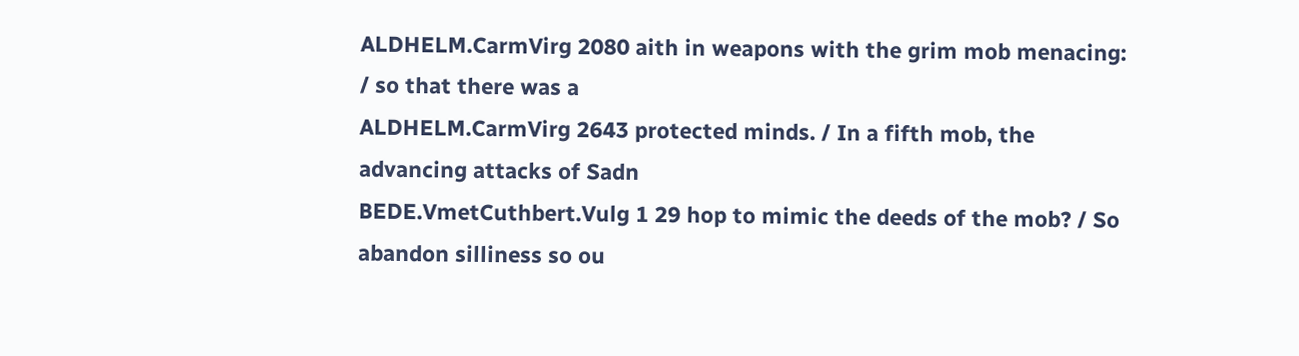ALDHELM.CarmVirg 2080 aith in weapons with the grim mob menacing: / so that there was a
ALDHELM.CarmVirg 2643 protected minds. / In a fifth mob, the advancing attacks of Sadn
BEDE.VmetCuthbert.Vulg 1 29 hop to mimic the deeds of the mob? / So abandon silliness so ou